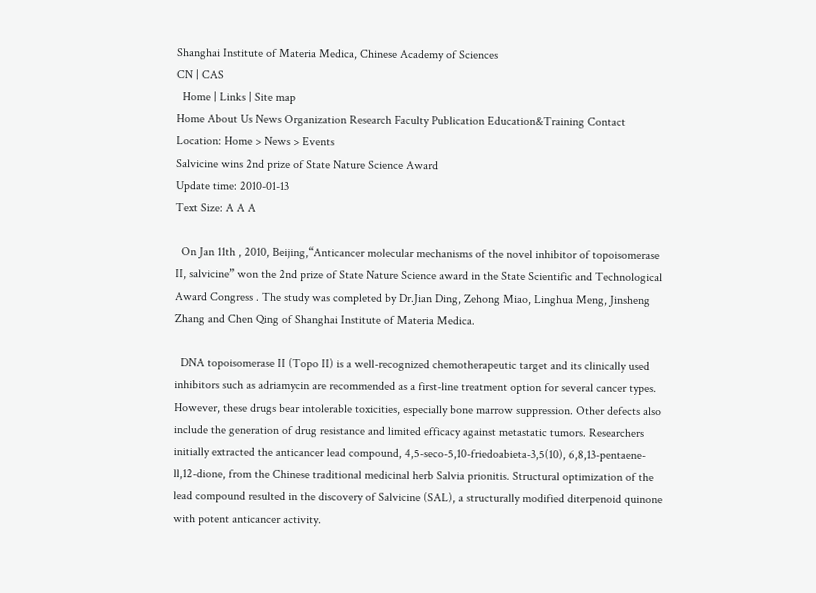Shanghai Institute of Materia Medica, Chinese Academy of Sciences
CN | CAS
  Home | Links | Site map
Home About Us News Organization Research Faculty Publication Education&Training Contact
Location: Home > News > Events
Salvicine wins 2nd prize of State Nature Science Award
Update time: 2010-01-13
Text Size: A A A

  On Jan 11th , 2010, Beijing,“Anticancer molecular mechanisms of the novel inhibitor of topoisomerase II, salvicine” won the 2nd prize of State Nature Science award in the State Scientific and Technological Award Congress . The study was completed by Dr.Jian Ding, Zehong Miao, Linghua Meng, Jinsheng Zhang and Chen Qing of Shanghai Institute of Materia Medica.

  DNA topoisomerase II (Topo II) is a well-recognized chemotherapeutic target and its clinically used inhibitors such as adriamycin are recommended as a first-line treatment option for several cancer types. However, these drugs bear intolerable toxicities, especially bone marrow suppression. Other defects also include the generation of drug resistance and limited efficacy against metastatic tumors. Researchers initially extracted the anticancer lead compound, 4,5-seco-5,10-friedoabieta-3,5(10), 6,8,13-pentaene-ll,12-dione, from the Chinese traditional medicinal herb Salvia prionitis. Structural optimization of the lead compound resulted in the discovery of Salvicine (SAL), a structurally modified diterpenoid quinone with potent anticancer activity.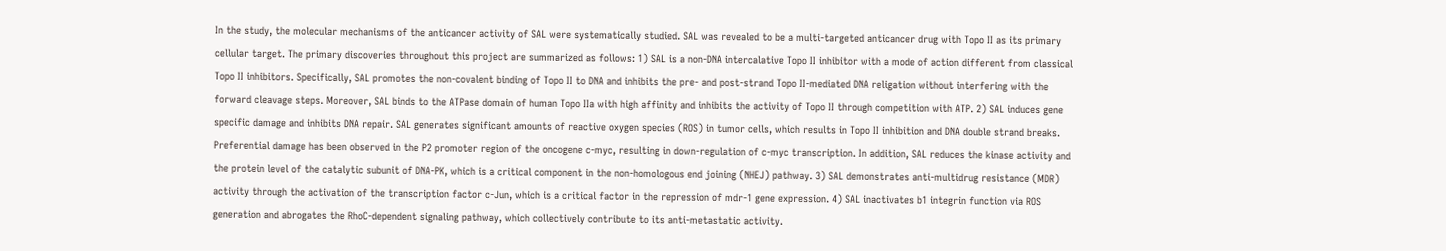In the study, the molecular mechanisms of the anticancer activity of SAL were systematically studied. SAL was revealed to be a multi-targeted anticancer drug with Topo II as its primary cellular target. The primary discoveries throughout this project are summarized as follows: 1) SAL is a non-DNA intercalative Topo II inhibitor with a mode of action different from classical Topo II inhibitors. Specifically, SAL promotes the non-covalent binding of Topo II to DNA and inhibits the pre- and post-strand Topo II-mediated DNA religation without interfering with the forward cleavage steps. Moreover, SAL binds to the ATPase domain of human Topo IIa with high affinity and inhibits the activity of Topo II through competition with ATP. 2) SAL induces gene specific damage and inhibits DNA repair. SAL generates significant amounts of reactive oxygen species (ROS) in tumor cells, which results in Topo II inhibition and DNA double strand breaks. Preferential damage has been observed in the P2 promoter region of the oncogene c-myc, resulting in down-regulation of c-myc transcription. In addition, SAL reduces the kinase activity and the protein level of the catalytic subunit of DNA-PK, which is a critical component in the non-homologous end joining (NHEJ) pathway. 3) SAL demonstrates anti-multidrug resistance (MDR) activity through the activation of the transcription factor c-Jun, which is a critical factor in the repression of mdr-1 gene expression. 4) SAL inactivates b1 integrin function via ROS generation and abrogates the RhoC-dependent signaling pathway, which collectively contribute to its anti-metastatic activity.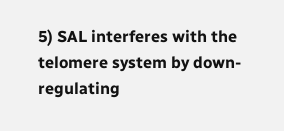5) SAL interferes with the telomere system by down-regulating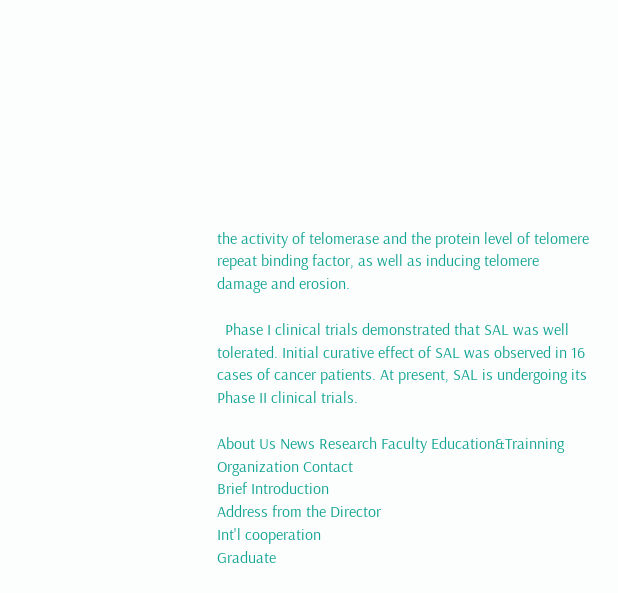the activity of telomerase and the protein level of telomere repeat binding factor, as well as inducing telomere damage and erosion.

  Phase I clinical trials demonstrated that SAL was well tolerated. Initial curative effect of SAL was observed in 16 cases of cancer patients. At present, SAL is undergoing its Phase II clinical trials.

About Us News Research Faculty Education&Trainning Organization Contact
Brief Introduction
Address from the Director
Int'l cooperation
Graduate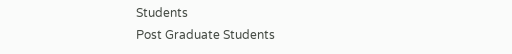Students
Post Graduate Students